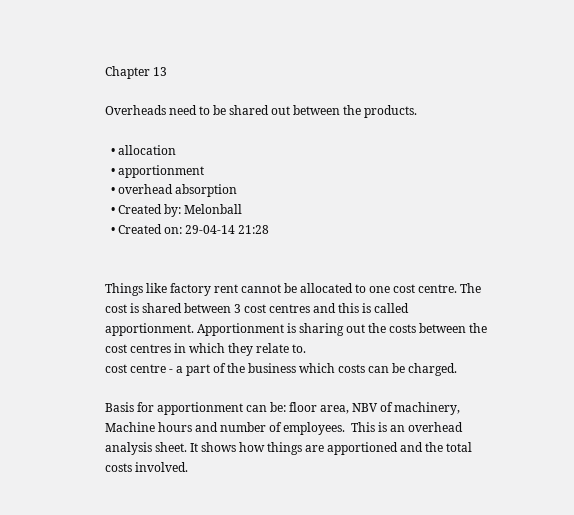Chapter 13

Overheads need to be shared out between the products.

  • allocation
  • apportionment
  • overhead absorption
  • Created by: Melonball
  • Created on: 29-04-14 21:28


Things like factory rent cannot be allocated to one cost centre. The cost is shared between 3 cost centres and this is called apportionment. Apportionment is sharing out the costs between the cost centres in which they relate to.
cost centre - a part of the business which costs can be charged.

Basis for apportionment can be: floor area, NBV of machinery, Machine hours and number of employees.  This is an overhead analysis sheet. It shows how things are apportioned and the total costs involved.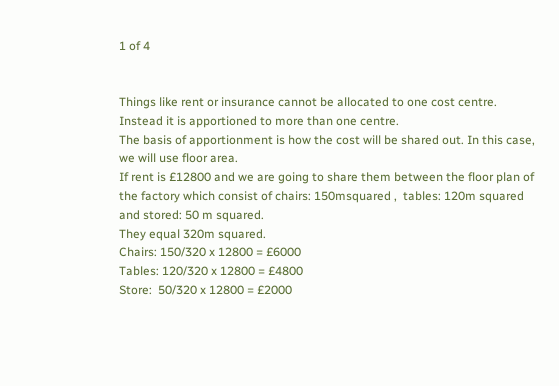1 of 4


Things like rent or insurance cannot be allocated to one cost centre. Instead it is apportioned to more than one centre.
The basis of apportionment is how the cost will be shared out. In this case, we will use floor area.
If rent is £12800 and we are going to share them between the floor plan of the factory which consist of chairs: 150msquared ,  tables: 120m squared and stored: 50 m squared.
They equal 320m squared.
Chairs: 150/320 x 12800 = £6000
Tables: 120/320 x 12800 = £4800
Store:  50/320 x 12800 = £2000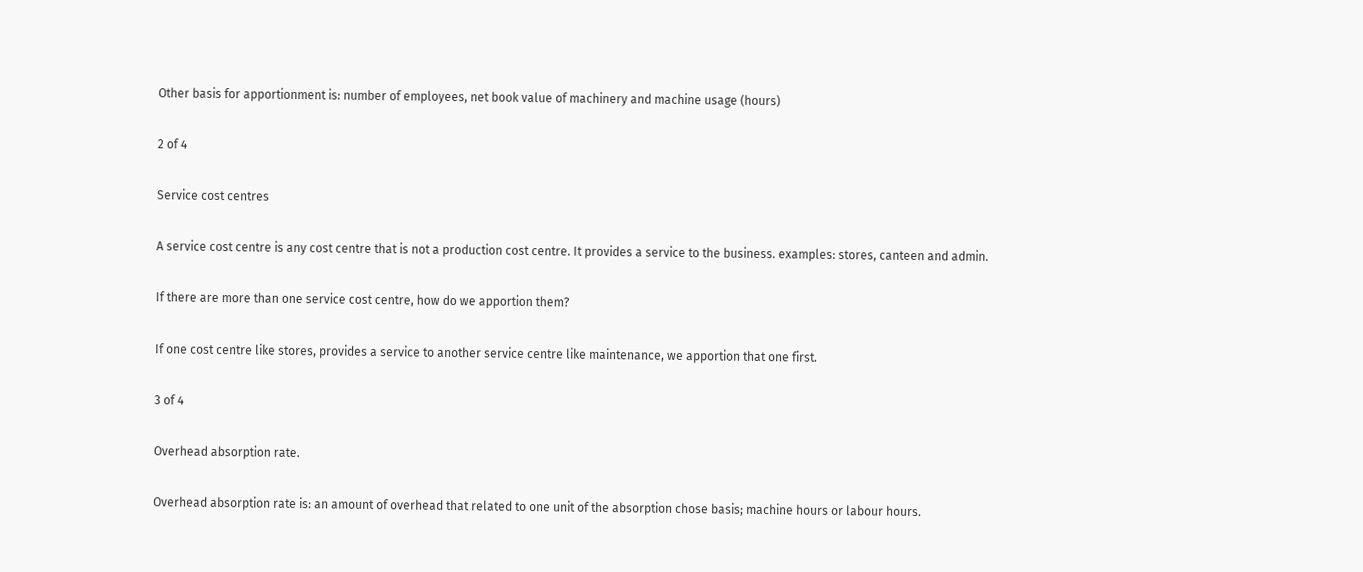Other basis for apportionment is: number of employees, net book value of machinery and machine usage (hours)

2 of 4

Service cost centres

A service cost centre is any cost centre that is not a production cost centre. It provides a service to the business. examples: stores, canteen and admin.

If there are more than one service cost centre, how do we apportion them?

If one cost centre like stores, provides a service to another service centre like maintenance, we apportion that one first.

3 of 4

Overhead absorption rate.

Overhead absorption rate is: an amount of overhead that related to one unit of the absorption chose basis; machine hours or labour hours.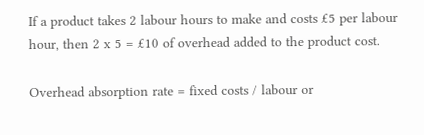If a product takes 2 labour hours to make and costs £5 per labour hour, then 2 x 5 = £10 of overhead added to the product cost.

Overhead absorption rate = fixed costs / labour or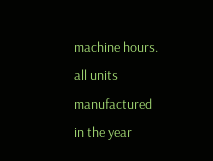machine hours.    all units manufactured in the year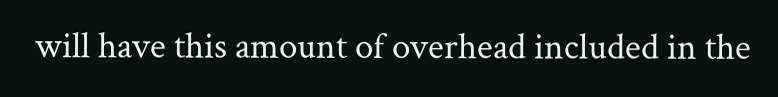will have this amount of overhead included in the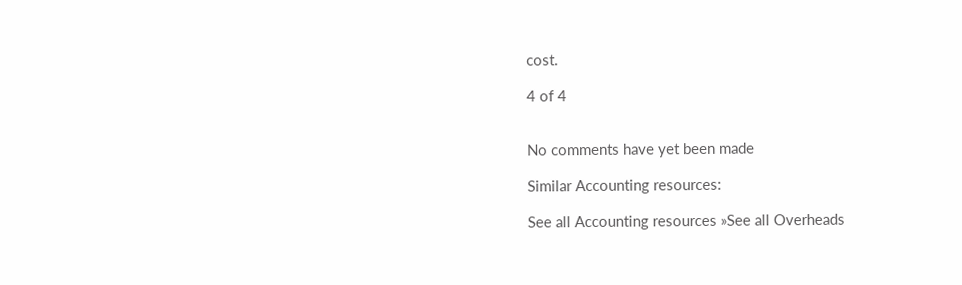cost.

4 of 4


No comments have yet been made

Similar Accounting resources:

See all Accounting resources »See all Overheads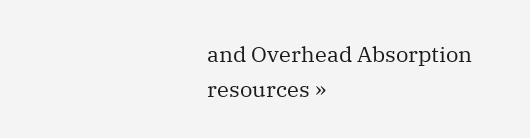and Overhead Absorption resources »